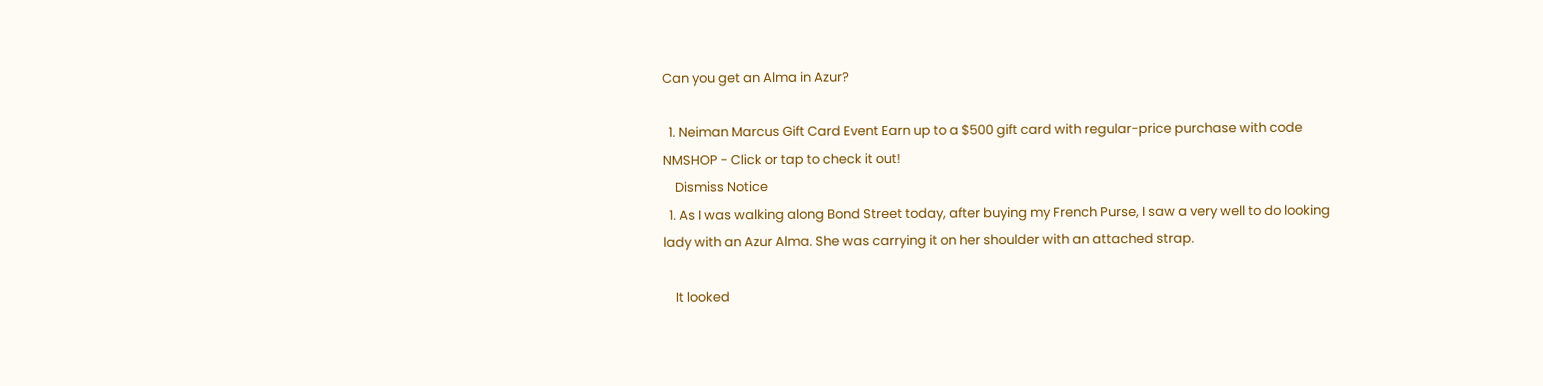Can you get an Alma in Azur?

  1. Neiman Marcus Gift Card Event Earn up to a $500 gift card with regular-price purchase with code NMSHOP - Click or tap to check it out!
    Dismiss Notice
  1. As I was walking along Bond Street today, after buying my French Purse, I saw a very well to do looking lady with an Azur Alma. She was carrying it on her shoulder with an attached strap.

    It looked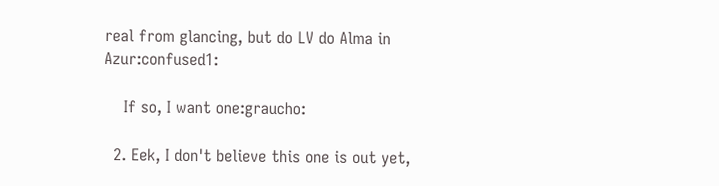real from glancing, but do LV do Alma in Azur:confused1:

    If so, I want one:graucho:

  2. Eek, I don't believe this one is out yet,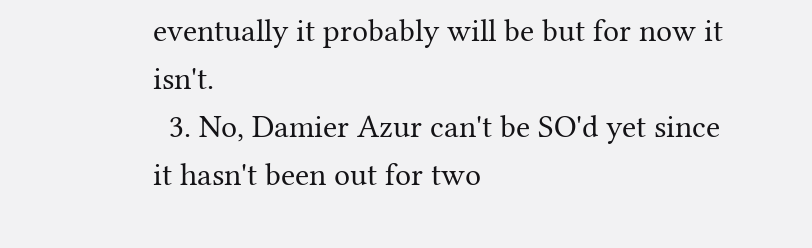eventually it probably will be but for now it isn't.
  3. No, Damier Azur can't be SO'd yet since it hasn't been out for two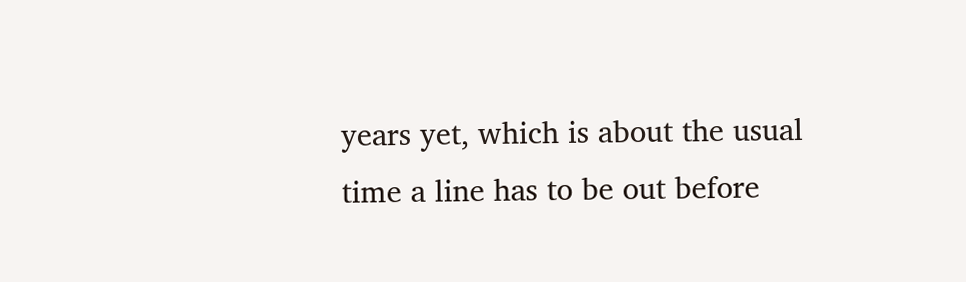years yet, which is about the usual time a line has to be out before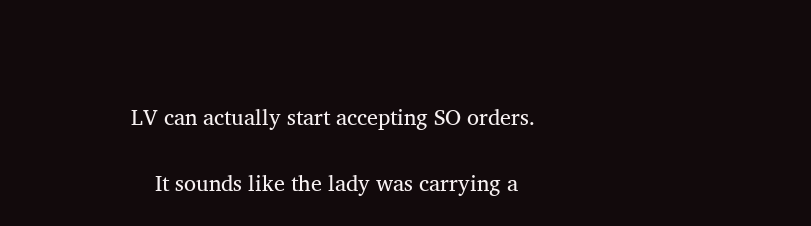LV can actually start accepting SO orders.

    It sounds like the lady was carrying a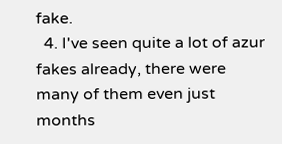fake.
  4. I've seen quite a lot of azur fakes already, there were many of them even just months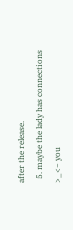after the release.
  5. maybe the lady has connections >_<~ you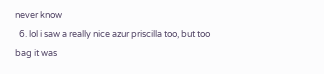never know
  6. lol i saw a really nice azur priscilla too, but too bag it was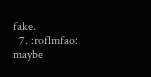fake.
  7. :roflmfao: maybe